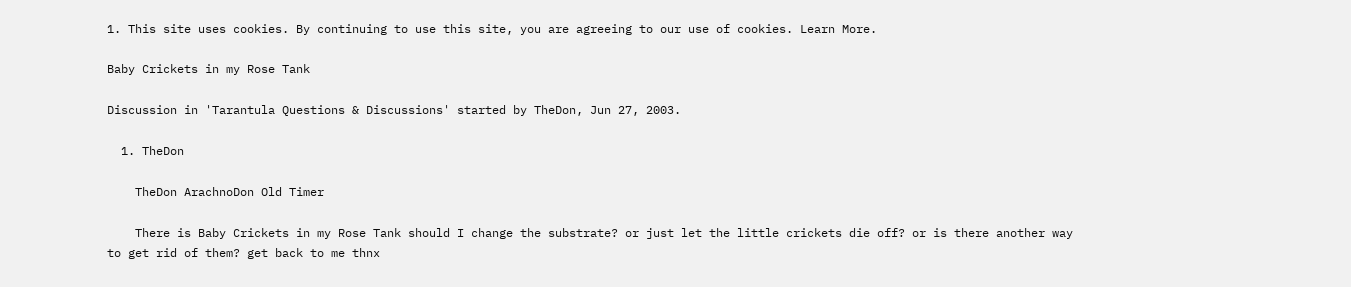1. This site uses cookies. By continuing to use this site, you are agreeing to our use of cookies. Learn More.

Baby Crickets in my Rose Tank

Discussion in 'Tarantula Questions & Discussions' started by TheDon, Jun 27, 2003.

  1. TheDon

    TheDon ArachnoDon Old Timer

    There is Baby Crickets in my Rose Tank should I change the substrate? or just let the little crickets die off? or is there another way to get rid of them? get back to me thnx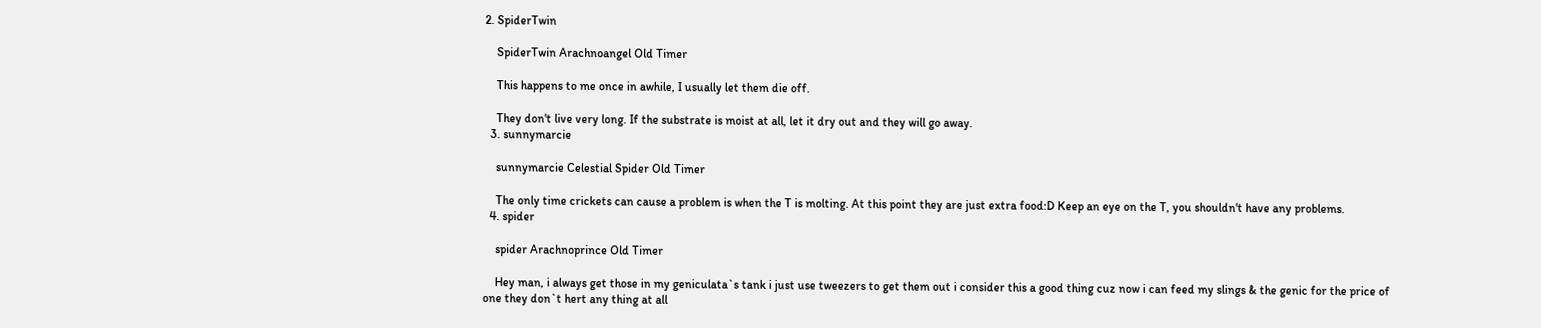2. SpiderTwin

    SpiderTwin Arachnoangel Old Timer

    This happens to me once in awhile, I usually let them die off.

    They don't live very long. If the substrate is moist at all, let it dry out and they will go away.
  3. sunnymarcie

    sunnymarcie Celestial Spider Old Timer

    The only time crickets can cause a problem is when the T is molting. At this point they are just extra food:D Keep an eye on the T, you shouldn't have any problems.
  4. spider

    spider Arachnoprince Old Timer

    Hey man, i always get those in my geniculata`s tank i just use tweezers to get them out i consider this a good thing cuz now i can feed my slings & the genic for the price of one they don`t hert any thing at all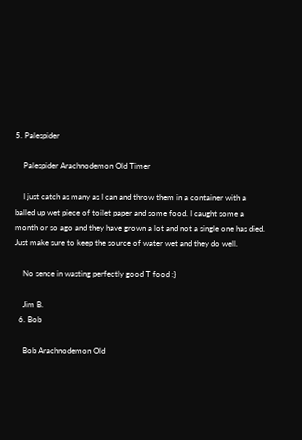5. Palespider

    Palespider Arachnodemon Old Timer

    I just catch as many as I can and throw them in a container with a balled up wet piece of toilet paper and some food. I caught some a month or so ago and they have grown a lot and not a single one has died. Just make sure to keep the source of water wet and they do well.

    No sence in wasting perfectly good T food :}

    Jim B.
  6. Bob

    Bob Arachnodemon Old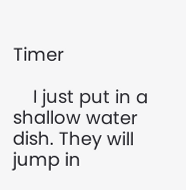Timer

    I just put in a shallow water dish. They will jump in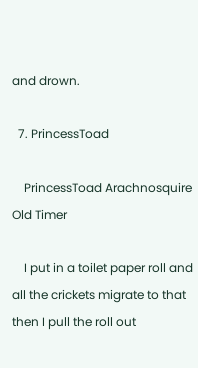and drown.

  7. PrincessToad

    PrincessToad Arachnosquire Old Timer

    I put in a toilet paper roll and all the crickets migrate to that then I pull the roll out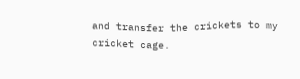and transfer the crickets to my cricket cage.